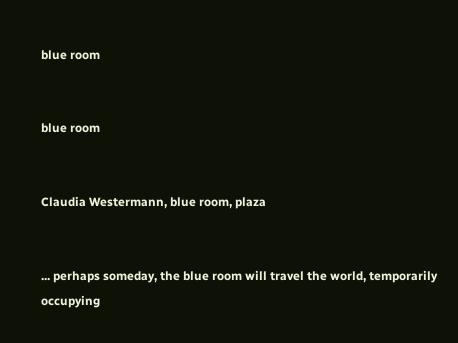blue room


blue room


Claudia Westermann, blue room, plaza


... perhaps someday, the blue room will travel the world, temporarily occupying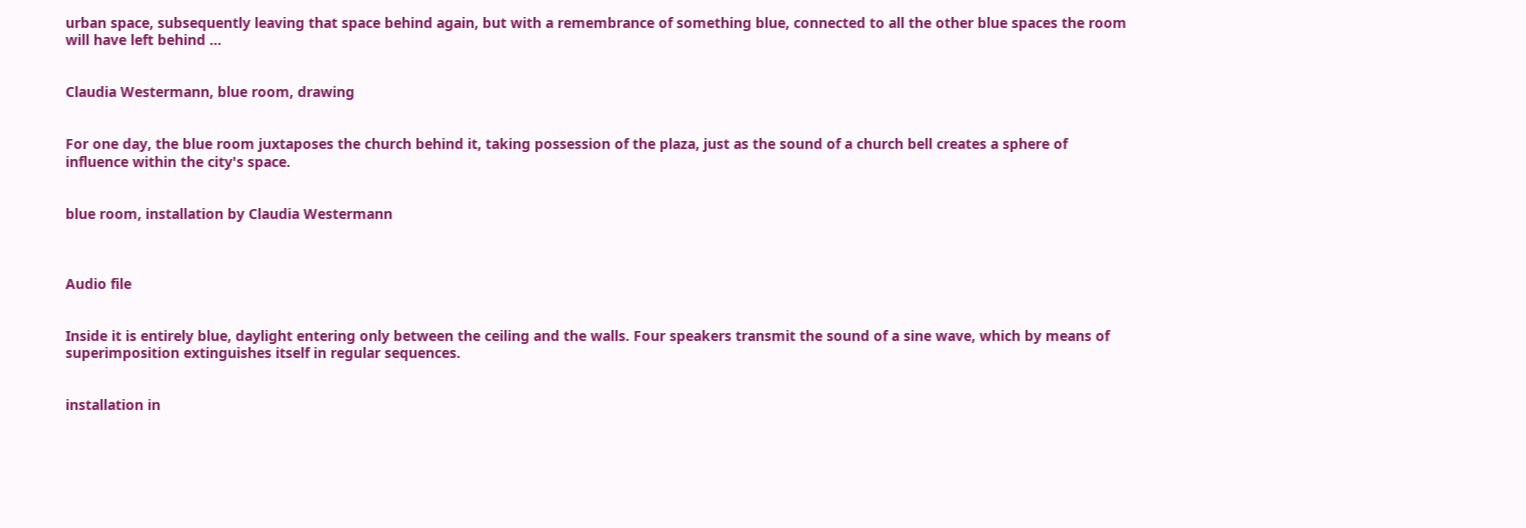urban space, subsequently leaving that space behind again, but with a remembrance of something blue, connected to all the other blue spaces the room will have left behind ...


Claudia Westermann, blue room, drawing


For one day, the blue room juxtaposes the church behind it, taking possession of the plaza, just as the sound of a church bell creates a sphere of influence within the city's space.


blue room, installation by Claudia Westermann



Audio file


Inside it is entirely blue, daylight entering only between the ceiling and the walls. Four speakers transmit the sound of a sine wave, which by means of superimposition extinguishes itself in regular sequences.


installation in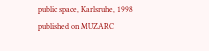public space, Karlsruhe, 1998
published on MUZARC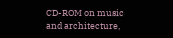CD-ROM on music and architecture,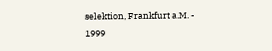selektion, Frankfurt a.M. - 1999